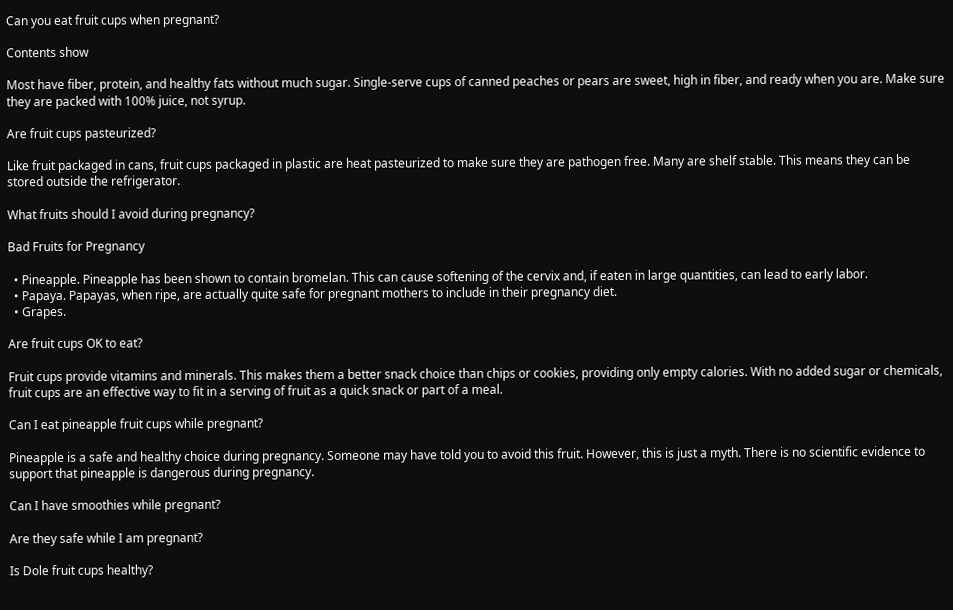Can you eat fruit cups when pregnant?

Contents show

Most have fiber, protein, and healthy fats without much sugar. Single-serve cups of canned peaches or pears are sweet, high in fiber, and ready when you are. Make sure they are packed with 100% juice, not syrup.

Are fruit cups pasteurized?

Like fruit packaged in cans, fruit cups packaged in plastic are heat pasteurized to make sure they are pathogen free. Many are shelf stable. This means they can be stored outside the refrigerator.

What fruits should I avoid during pregnancy?

Bad Fruits for Pregnancy

  • Pineapple. Pineapple has been shown to contain bromelan. This can cause softening of the cervix and, if eaten in large quantities, can lead to early labor.
  • Papaya. Papayas, when ripe, are actually quite safe for pregnant mothers to include in their pregnancy diet.
  • Grapes.

Are fruit cups OK to eat?

Fruit cups provide vitamins and minerals. This makes them a better snack choice than chips or cookies, providing only empty calories. With no added sugar or chemicals, fruit cups are an effective way to fit in a serving of fruit as a quick snack or part of a meal.

Can I eat pineapple fruit cups while pregnant?

Pineapple is a safe and healthy choice during pregnancy. Someone may have told you to avoid this fruit. However, this is just a myth. There is no scientific evidence to support that pineapple is dangerous during pregnancy.

Can I have smoothies while pregnant?

Are they safe while I am pregnant?

Is Dole fruit cups healthy?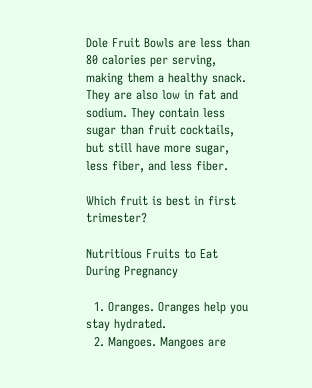Dole Fruit Bowls are less than 80 calories per serving, making them a healthy snack. They are also low in fat and sodium. They contain less sugar than fruit cocktails, but still have more sugar, less fiber, and less fiber.

Which fruit is best in first trimester?

Nutritious Fruits to Eat During Pregnancy

  1. Oranges. Oranges help you stay hydrated.
  2. Mangoes. Mangoes are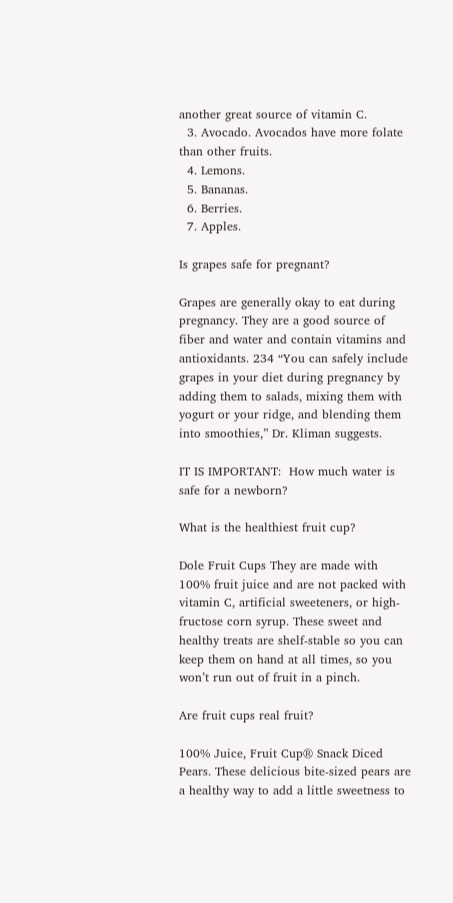another great source of vitamin C.
  3. Avocado. Avocados have more folate than other fruits.
  4. Lemons.
  5. Bananas.
  6. Berries.
  7. Apples.

Is grapes safe for pregnant?

Grapes are generally okay to eat during pregnancy. They are a good source of fiber and water and contain vitamins and antioxidants. 234 “You can safely include grapes in your diet during pregnancy by adding them to salads, mixing them with yogurt or your ridge, and blending them into smoothies,” Dr. Kliman suggests.

IT IS IMPORTANT:  How much water is safe for a newborn?

What is the healthiest fruit cup?

Dole Fruit Cups They are made with 100% fruit juice and are not packed with vitamin C, artificial sweeteners, or high-fructose corn syrup. These sweet and healthy treats are shelf-stable so you can keep them on hand at all times, so you won’t run out of fruit in a pinch.

Are fruit cups real fruit?

100% Juice, Fruit Cup® Snack Diced Pears. These delicious bite-sized pears are a healthy way to add a little sweetness to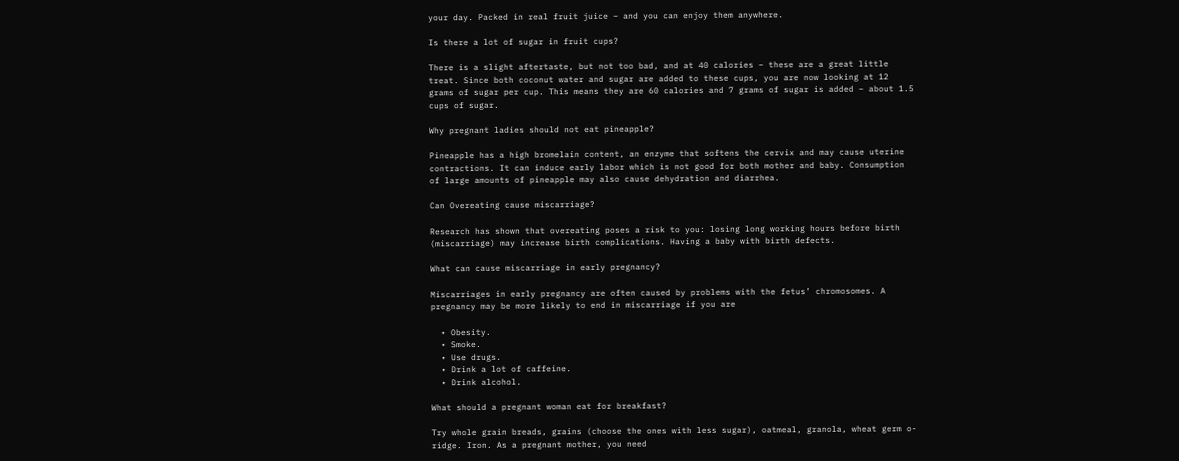your day. Packed in real fruit juice – and you can enjoy them anywhere.

Is there a lot of sugar in fruit cups?

There is a slight aftertaste, but not too bad, and at 40 calories – these are a great little treat. Since both coconut water and sugar are added to these cups, you are now looking at 12 grams of sugar per cup. This means they are 60 calories and 7 grams of sugar is added – about 1.5 cups of sugar.

Why pregnant ladies should not eat pineapple?

Pineapple has a high bromelain content, an enzyme that softens the cervix and may cause uterine contractions. It can induce early labor which is not good for both mother and baby. Consumption of large amounts of pineapple may also cause dehydration and diarrhea.

Can Overeating cause miscarriage?

Research has shown that overeating poses a risk to you: losing long working hours before birth (miscarriage) may increase birth complications. Having a baby with birth defects.

What can cause miscarriage in early pregnancy?

Miscarriages in early pregnancy are often caused by problems with the fetus’ chromosomes. A pregnancy may be more likely to end in miscarriage if you are

  • Obesity.
  • Smoke.
  • Use drugs.
  • Drink a lot of caffeine.
  • Drink alcohol.

What should a pregnant woman eat for breakfast?

Try whole grain breads, grains (choose the ones with less sugar), oatmeal, granola, wheat germ o-ridge. Iron. As a pregnant mother, you need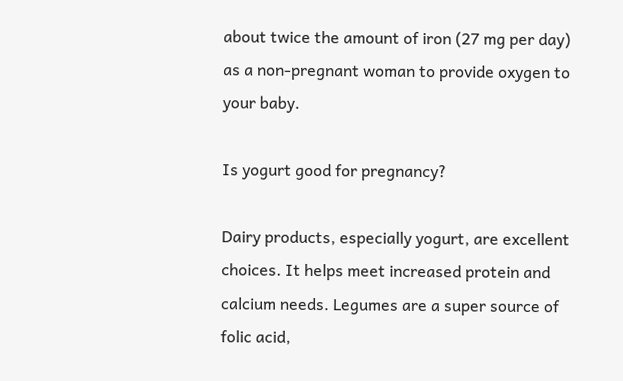about twice the amount of iron (27 mg per day) as a non-pregnant woman to provide oxygen to your baby.

Is yogurt good for pregnancy?

Dairy products, especially yogurt, are excellent choices. It helps meet increased protein and calcium needs. Legumes are a super source of folic acid,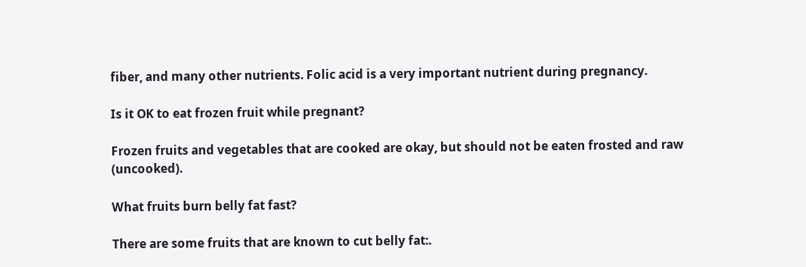fiber, and many other nutrients. Folic acid is a very important nutrient during pregnancy.

Is it OK to eat frozen fruit while pregnant?

Frozen fruits and vegetables that are cooked are okay, but should not be eaten frosted and raw (uncooked).

What fruits burn belly fat fast?

There are some fruits that are known to cut belly fat:.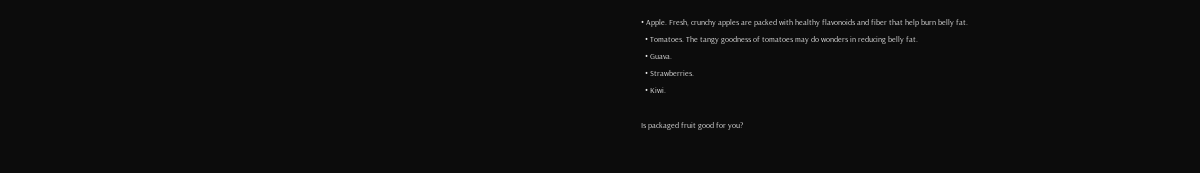• Apple. Fresh, crunchy apples are packed with healthy flavonoids and fiber that help burn belly fat.
  • Tomatoes. The tangy goodness of tomatoes may do wonders in reducing belly fat.
  • Guava.
  • Strawberries.
  • Kiwi.

Is packaged fruit good for you?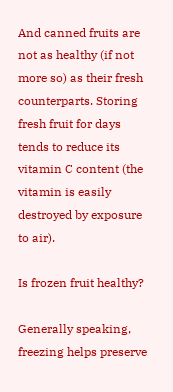And canned fruits are not as healthy (if not more so) as their fresh counterparts. Storing fresh fruit for days tends to reduce its vitamin C content (the vitamin is easily destroyed by exposure to air).

Is frozen fruit healthy?

Generally speaking, freezing helps preserve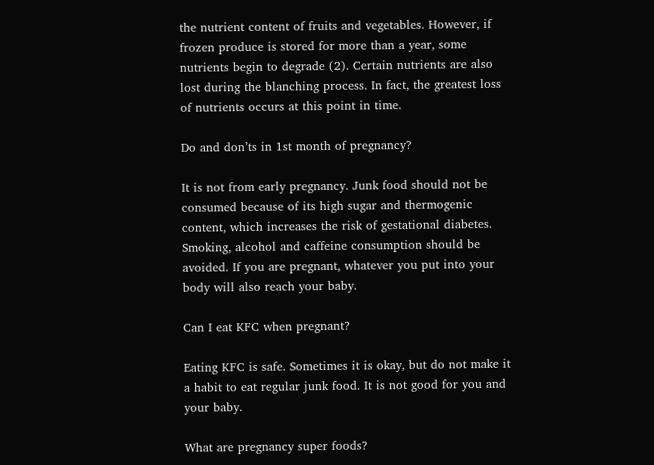the nutrient content of fruits and vegetables. However, if frozen produce is stored for more than a year, some nutrients begin to degrade (2). Certain nutrients are also lost during the blanching process. In fact, the greatest loss of nutrients occurs at this point in time.

Do and don’ts in 1st month of pregnancy?

It is not from early pregnancy. Junk food should not be consumed because of its high sugar and thermogenic content, which increases the risk of gestational diabetes. Smoking, alcohol and caffeine consumption should be avoided. If you are pregnant, whatever you put into your body will also reach your baby.

Can I eat KFC when pregnant?

Eating KFC is safe. Sometimes it is okay, but do not make it a habit to eat regular junk food. It is not good for you and your baby.

What are pregnancy super foods?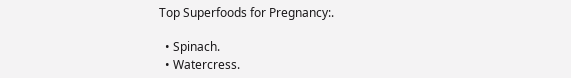Top Superfoods for Pregnancy:.

  • Spinach.
  • Watercress.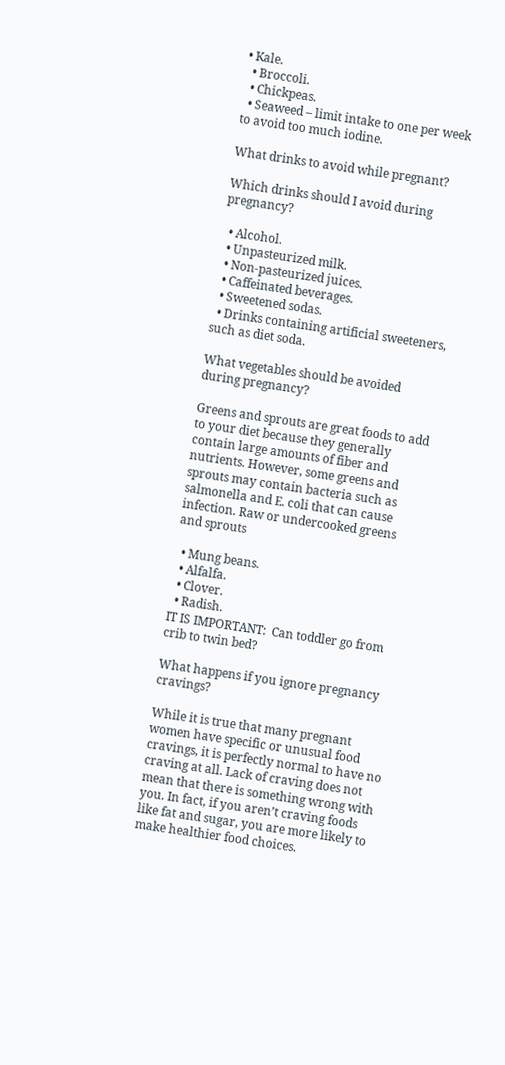• Kale.
  • Broccoli.
  • Chickpeas.
  • Seaweed – limit intake to one per week to avoid too much iodine.

What drinks to avoid while pregnant?

Which drinks should I avoid during pregnancy?

  • Alcohol.
  • Unpasteurized milk.
  • Non-pasteurized juices.
  • Caffeinated beverages.
  • Sweetened sodas.
  • Drinks containing artificial sweeteners, such as diet soda.

What vegetables should be avoided during pregnancy?

Greens and sprouts are great foods to add to your diet because they generally contain large amounts of fiber and nutrients. However, some greens and sprouts may contain bacteria such as salmonella and E. coli that can cause infection. Raw or undercooked greens and sprouts

  • Mung beans.
  • Alfalfa.
  • Clover.
  • Radish.
IT IS IMPORTANT:  Can toddler go from crib to twin bed?

What happens if you ignore pregnancy cravings?

While it is true that many pregnant women have specific or unusual food cravings, it is perfectly normal to have no craving at all. Lack of craving does not mean that there is something wrong with you. In fact, if you aren’t craving foods like fat and sugar, you are more likely to make healthier food choices.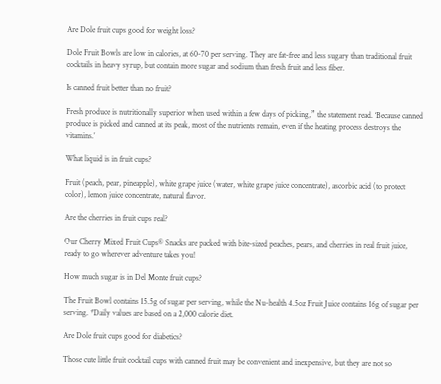Are Dole fruit cups good for weight loss?

Dole Fruit Bowls are low in calories, at 60-70 per serving. They are fat-free and less sugary than traditional fruit cocktails in heavy syrup, but contain more sugar and sodium than fresh fruit and less fiber.

Is canned fruit better than no fruit?

Fresh produce is nutritionally superior when used within a few days of picking,” the statement read. ‘Because canned produce is picked and canned at its peak, most of the nutrients remain, even if the heating process destroys the vitamins.’

What liquid is in fruit cups?

Fruit (peach, pear, pineapple), white grape juice (water, white grape juice concentrate), ascorbic acid (to protect color), lemon juice concentrate, natural flavor.

Are the cherries in fruit cups real?

Our Cherry Mixed Fruit Cups® Snacks are packed with bite-sized peaches, pears, and cherries in real fruit juice, ready to go wherever adventure takes you!

How much sugar is in Del Monte fruit cups?

The Fruit Bowl contains 15.5g of sugar per serving, while the Nu-health 4.5oz Fruit Juice contains 16g of sugar per serving. *Daily values are based on a 2,000 calorie diet.

Are Dole fruit cups good for diabetics?

Those cute little fruit cocktail cups with canned fruit may be convenient and inexpensive, but they are not so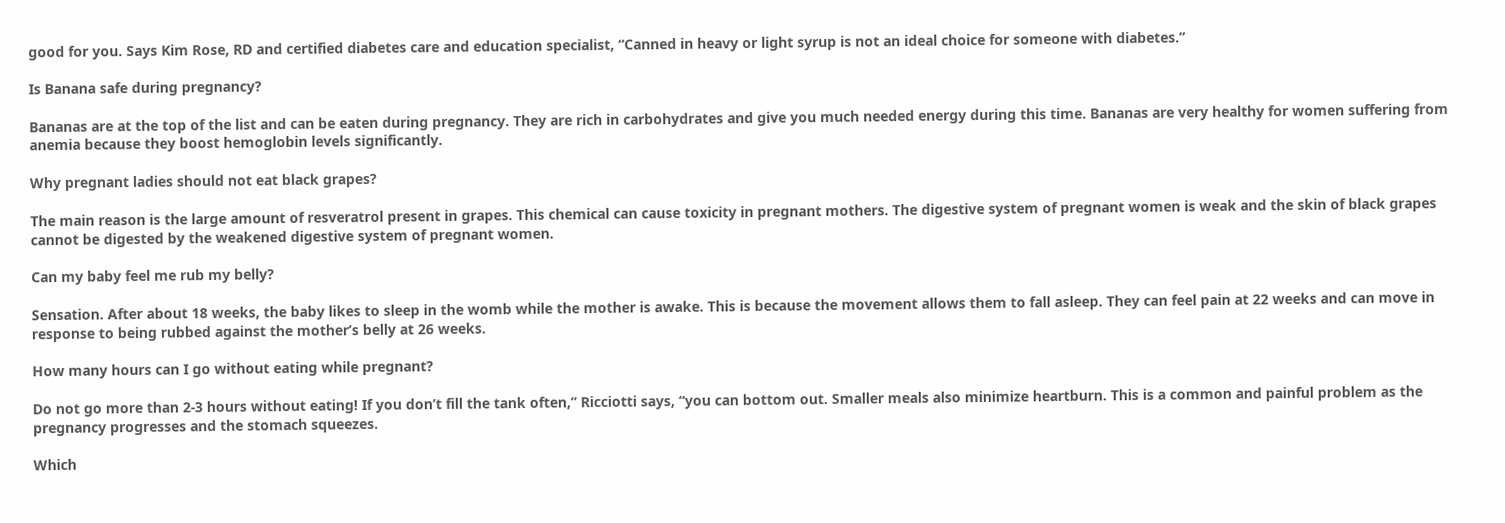good for you. Says Kim Rose, RD and certified diabetes care and education specialist, “Canned in heavy or light syrup is not an ideal choice for someone with diabetes.”

Is Banana safe during pregnancy?

Bananas are at the top of the list and can be eaten during pregnancy. They are rich in carbohydrates and give you much needed energy during this time. Bananas are very healthy for women suffering from anemia because they boost hemoglobin levels significantly.

Why pregnant ladies should not eat black grapes?

The main reason is the large amount of resveratrol present in grapes. This chemical can cause toxicity in pregnant mothers. The digestive system of pregnant women is weak and the skin of black grapes cannot be digested by the weakened digestive system of pregnant women.

Can my baby feel me rub my belly?

Sensation. After about 18 weeks, the baby likes to sleep in the womb while the mother is awake. This is because the movement allows them to fall asleep. They can feel pain at 22 weeks and can move in response to being rubbed against the mother’s belly at 26 weeks.

How many hours can I go without eating while pregnant?

Do not go more than 2-3 hours without eating! If you don’t fill the tank often,” Ricciotti says, “you can bottom out. Smaller meals also minimize heartburn. This is a common and painful problem as the pregnancy progresses and the stomach squeezes.

Which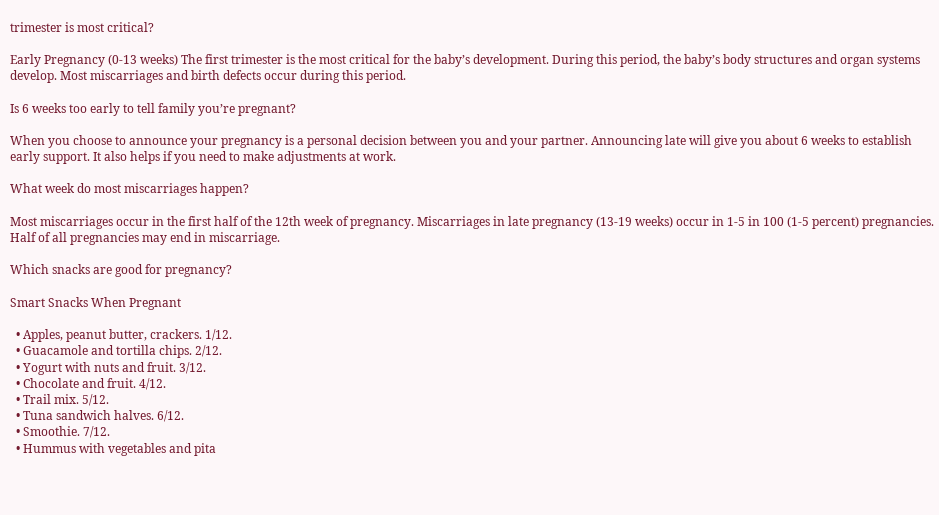trimester is most critical?

Early Pregnancy (0-13 weeks) The first trimester is the most critical for the baby’s development. During this period, the baby’s body structures and organ systems develop. Most miscarriages and birth defects occur during this period.

Is 6 weeks too early to tell family you’re pregnant?

When you choose to announce your pregnancy is a personal decision between you and your partner. Announcing late will give you about 6 weeks to establish early support. It also helps if you need to make adjustments at work.

What week do most miscarriages happen?

Most miscarriages occur in the first half of the 12th week of pregnancy. Miscarriages in late pregnancy (13-19 weeks) occur in 1-5 in 100 (1-5 percent) pregnancies. Half of all pregnancies may end in miscarriage.

Which snacks are good for pregnancy?

Smart Snacks When Pregnant

  • Apples, peanut butter, crackers. 1/12.
  • Guacamole and tortilla chips. 2/12.
  • Yogurt with nuts and fruit. 3/12.
  • Chocolate and fruit. 4/12.
  • Trail mix. 5/12.
  • Tuna sandwich halves. 6/12.
  • Smoothie. 7/12.
  • Hummus with vegetables and pita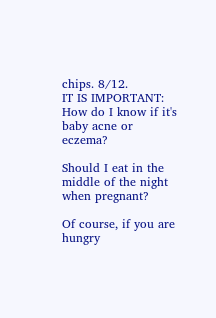chips. 8/12.
IT IS IMPORTANT:  How do I know if it's baby acne or eczema?

Should I eat in the middle of the night when pregnant?

Of course, if you are hungry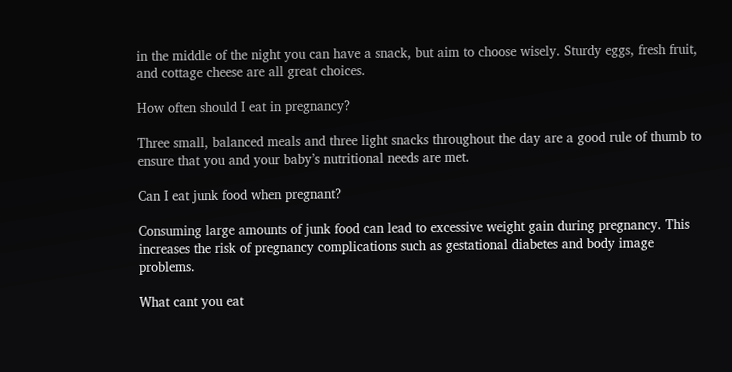in the middle of the night you can have a snack, but aim to choose wisely. Sturdy eggs, fresh fruit, and cottage cheese are all great choices.

How often should I eat in pregnancy?

Three small, balanced meals and three light snacks throughout the day are a good rule of thumb to ensure that you and your baby’s nutritional needs are met.

Can I eat junk food when pregnant?

Consuming large amounts of junk food can lead to excessive weight gain during pregnancy. This increases the risk of pregnancy complications such as gestational diabetes and body image problems.

What cant you eat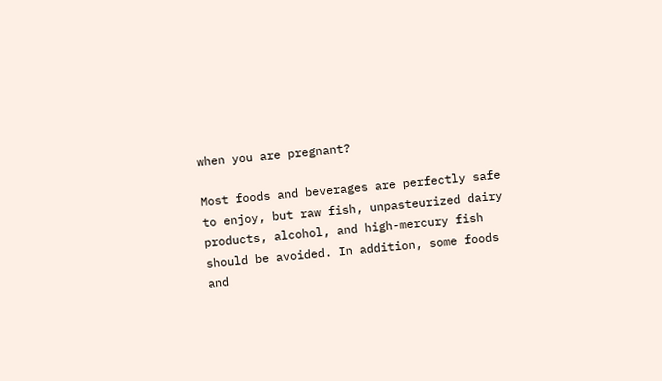when you are pregnant?

Most foods and beverages are perfectly safe to enjoy, but raw fish, unpasteurized dairy products, alcohol, and high-mercury fish should be avoided. In addition, some foods and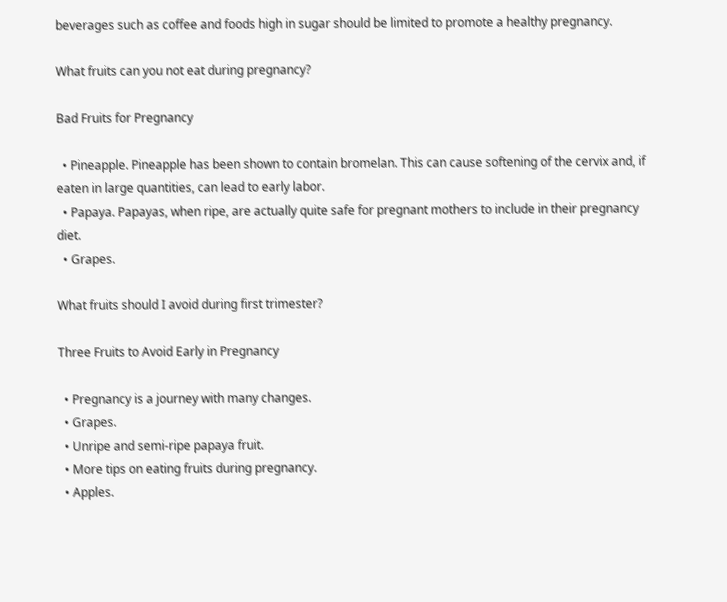beverages such as coffee and foods high in sugar should be limited to promote a healthy pregnancy.

What fruits can you not eat during pregnancy?

Bad Fruits for Pregnancy

  • Pineapple. Pineapple has been shown to contain bromelan. This can cause softening of the cervix and, if eaten in large quantities, can lead to early labor.
  • Papaya. Papayas, when ripe, are actually quite safe for pregnant mothers to include in their pregnancy diet.
  • Grapes.

What fruits should I avoid during first trimester?

Three Fruits to Avoid Early in Pregnancy

  • Pregnancy is a journey with many changes.
  • Grapes.
  • Unripe and semi-ripe papaya fruit.
  • More tips on eating fruits during pregnancy.
  • Apples.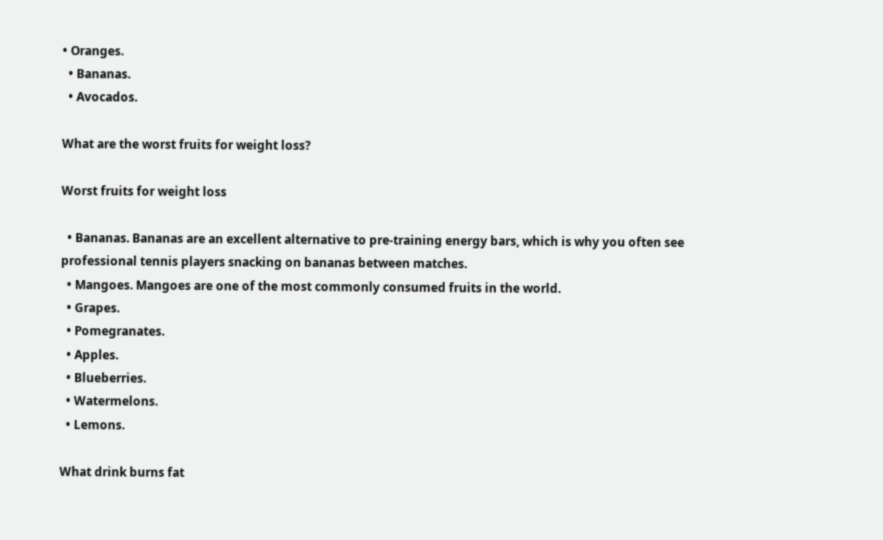• Oranges.
  • Bananas.
  • Avocados.

What are the worst fruits for weight loss?

Worst fruits for weight loss

  • Bananas. Bananas are an excellent alternative to pre-training energy bars, which is why you often see professional tennis players snacking on bananas between matches.
  • Mangoes. Mangoes are one of the most commonly consumed fruits in the world.
  • Grapes.
  • Pomegranates.
  • Apples.
  • Blueberries.
  • Watermelons.
  • Lemons.

What drink burns fat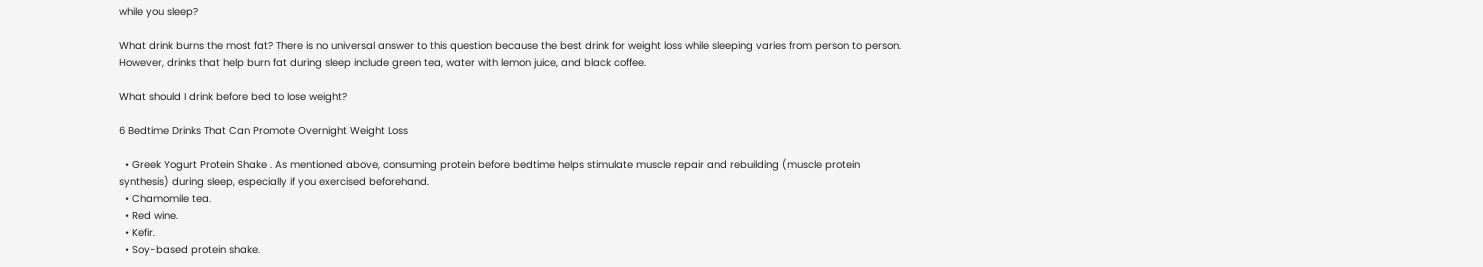while you sleep?

What drink burns the most fat? There is no universal answer to this question because the best drink for weight loss while sleeping varies from person to person. However, drinks that help burn fat during sleep include green tea, water with lemon juice, and black coffee.

What should I drink before bed to lose weight?

6 Bedtime Drinks That Can Promote Overnight Weight Loss

  • Greek Yogurt Protein Shake . As mentioned above, consuming protein before bedtime helps stimulate muscle repair and rebuilding (muscle protein synthesis) during sleep, especially if you exercised beforehand.
  • Chamomile tea.
  • Red wine.
  • Kefir.
  • Soy-based protein shake.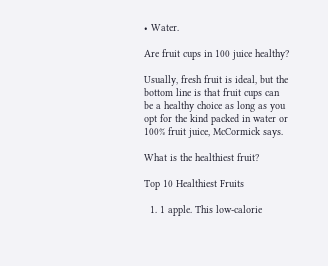• Water.

Are fruit cups in 100 juice healthy?

Usually, fresh fruit is ideal, but the bottom line is that fruit cups can be a healthy choice as long as you opt for the kind packed in water or 100% fruit juice, McCormick says.

What is the healthiest fruit?

Top 10 Healthiest Fruits

  1. 1 apple. This low-calorie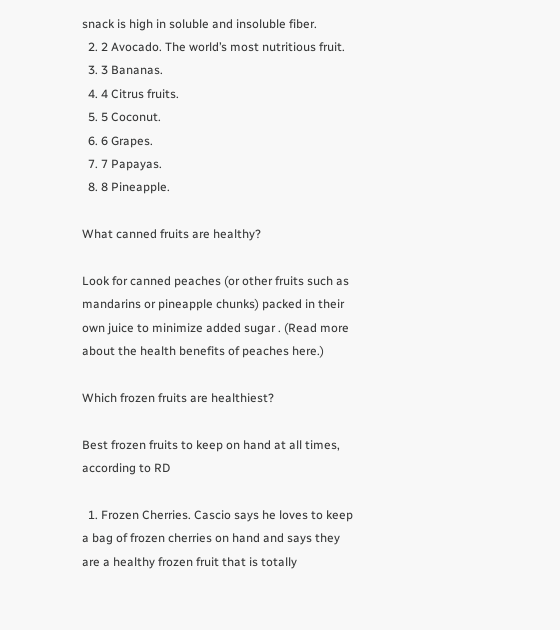snack is high in soluble and insoluble fiber.
  2. 2 Avocado. The world’s most nutritious fruit.
  3. 3 Bananas.
  4. 4 Citrus fruits.
  5. 5 Coconut.
  6. 6 Grapes.
  7. 7 Papayas.
  8. 8 Pineapple.

What canned fruits are healthy?

Look for canned peaches (or other fruits such as mandarins or pineapple chunks) packed in their own juice to minimize added sugar . (Read more about the health benefits of peaches here.)

Which frozen fruits are healthiest?

Best frozen fruits to keep on hand at all times, according to RD

  1. Frozen Cherries. Cascio says he loves to keep a bag of frozen cherries on hand and says they are a healthy frozen fruit that is totally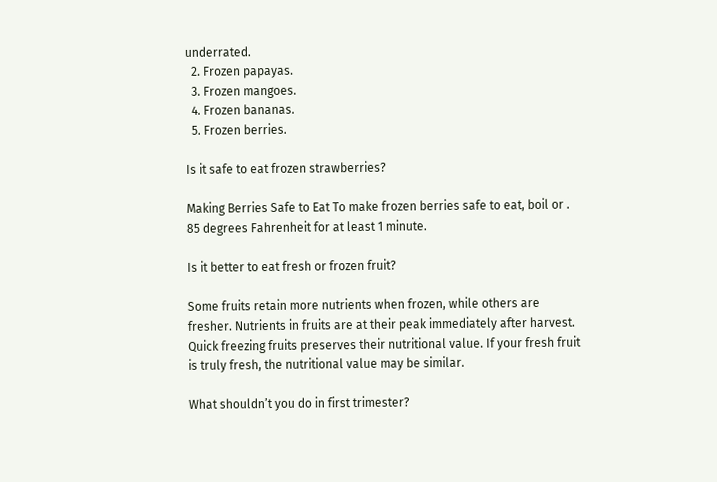underrated.
  2. Frozen papayas.
  3. Frozen mangoes.
  4. Frozen bananas.
  5. Frozen berries.

Is it safe to eat frozen strawberries?

Making Berries Safe to Eat To make frozen berries safe to eat, boil or . 85 degrees Fahrenheit for at least 1 minute.

Is it better to eat fresh or frozen fruit?

Some fruits retain more nutrients when frozen, while others are fresher. Nutrients in fruits are at their peak immediately after harvest. Quick freezing fruits preserves their nutritional value. If your fresh fruit is truly fresh, the nutritional value may be similar.

What shouldn’t you do in first trimester?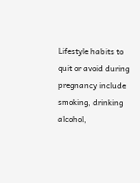Lifestyle habits to quit or avoid during pregnancy include smoking, drinking alcohol,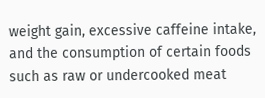weight gain, excessive caffeine intake, and the consumption of certain foods such as raw or undercooked meat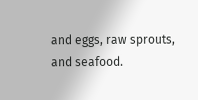and eggs, raw sprouts, and seafood.